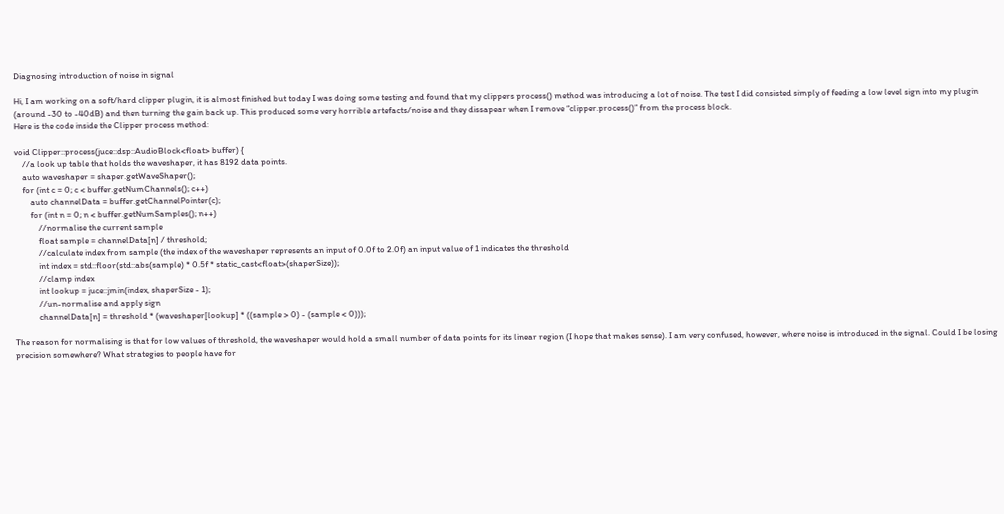Diagnosing introduction of noise in signal

Hi, I am working on a soft/hard clipper plugin, it is almost finished but today I was doing some testing and found that my clippers process() method was introducing a lot of noise. The test I did consisted simply of feeding a low level sign into my plugin (around -30 to -40dB) and then turning the gain back up. This produced some very horrible artefacts/noise and they dissapear when I remove “clipper.process()” from the process block.
Here is the code inside the Clipper process method:

void Clipper::process(juce::dsp::AudioBlock<float> buffer) {
    //a look up table that holds the waveshaper, it has 8192 data points.
    auto waveshaper = shaper.getWaveShaper();
    for (int c = 0; c < buffer.getNumChannels(); c++)
        auto channelData = buffer.getChannelPointer(c);
        for (int n = 0; n < buffer.getNumSamples(); n++)
            //normalise the current sample
            float sample = channelData[n] / threshold;
            //calculate index from sample (the index of the waveshaper represents an input of 0.0f to 2.0f) an input value of 1 indicates the threshold
            int index = std::floor(std::abs(sample) * 0.5f * static_cast<float>(shaperSize));
            //clamp index
            int lookup = juce::jmin(index, shaperSize - 1);
            //un-normalise and apply sign
            channelData[n] = threshold * (waveshaper[lookup] * ((sample > 0) - (sample < 0)));

The reason for normalising is that for low values of threshold, the waveshaper would hold a small number of data points for its linear region (I hope that makes sense). I am very confused, however, where noise is introduced in the signal. Could I be losing precision somewhere? What strategies to people have for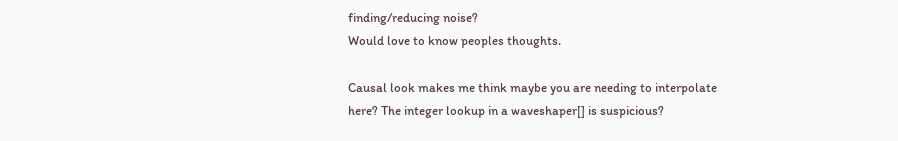finding/reducing noise?
Would love to know peoples thoughts.

Causal look makes me think maybe you are needing to interpolate here? The integer lookup in a waveshaper[] is suspicious?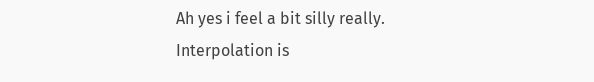Ah yes i feel a bit silly really.
Interpolation is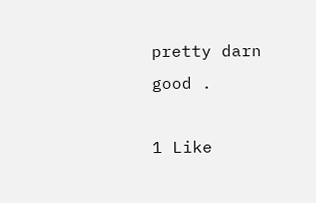pretty darn good .

1 Like